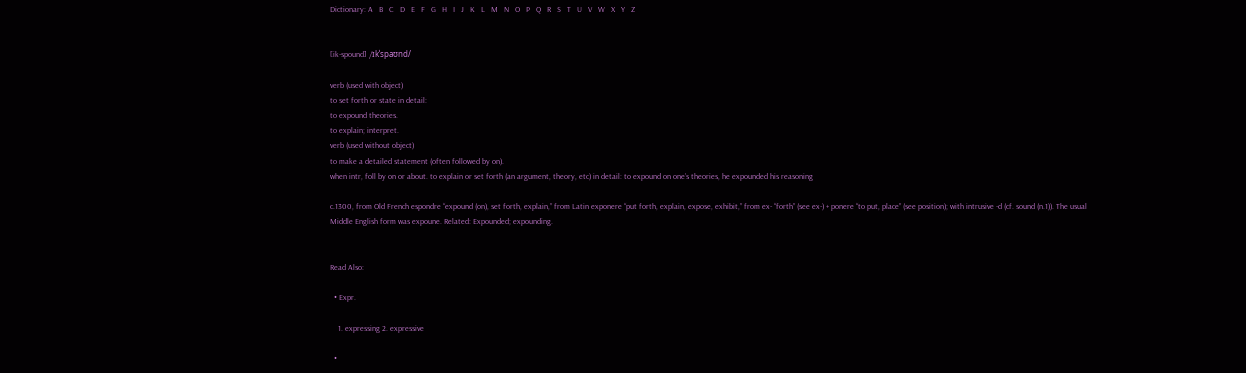Dictionary: A   B   C   D   E   F   G   H   I   J   K   L   M   N   O   P   Q   R   S   T   U   V   W   X   Y   Z


[ik-spound] /ɪkˈspaʊnd/

verb (used with object)
to set forth or state in detail:
to expound theories.
to explain; interpret.
verb (used without object)
to make a detailed statement (often followed by on).
when intr, foll by on or about. to explain or set forth (an argument, theory, etc) in detail: to expound on one’s theories, he expounded his reasoning

c.1300, from Old French espondre “expound (on), set forth, explain,” from Latin exponere “put forth, explain, expose, exhibit,” from ex- “forth” (see ex-) + ponere “to put, place” (see position); with intrusive -d (cf. sound (n.1)). The usual Middle English form was expoune. Related: Expounded; expounding.


Read Also:

  • Expr.

    1. expressing 2. expressive

  •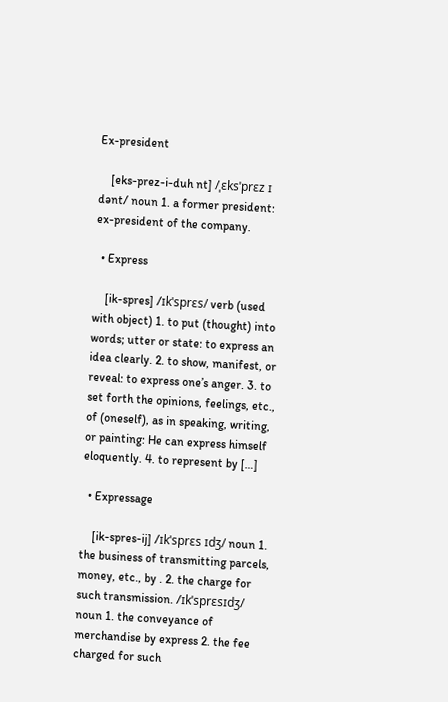Ex-president

    [eks-prez-i-duh nt] /ˌɛksˈprɛz ɪ dənt/ noun 1. a former president: ex-president of the company.

  • Express

    [ik-spres] /ɪkˈsprɛs/ verb (used with object) 1. to put (thought) into words; utter or state: to express an idea clearly. 2. to show, manifest, or reveal: to express one’s anger. 3. to set forth the opinions, feelings, etc., of (oneself), as in speaking, writing, or painting: He can express himself eloquently. 4. to represent by […]

  • Expressage

    [ik-spres-ij] /ɪkˈsprɛs ɪdʒ/ noun 1. the business of transmitting parcels, money, etc., by . 2. the charge for such transmission. /ɪkˈsprɛsɪdʒ/ noun 1. the conveyance of merchandise by express 2. the fee charged for such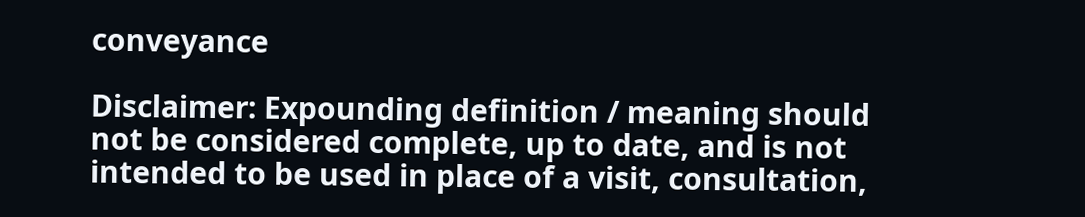conveyance

Disclaimer: Expounding definition / meaning should not be considered complete, up to date, and is not intended to be used in place of a visit, consultation,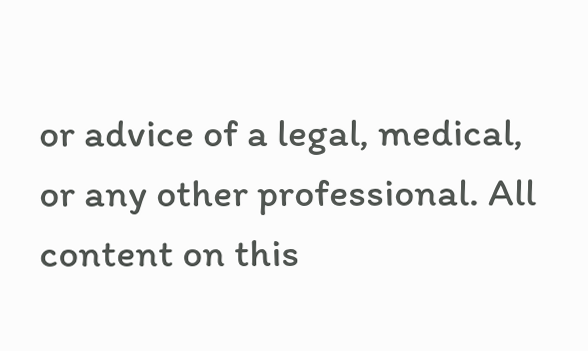or advice of a legal, medical, or any other professional. All content on this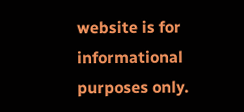website is for informational purposes only.